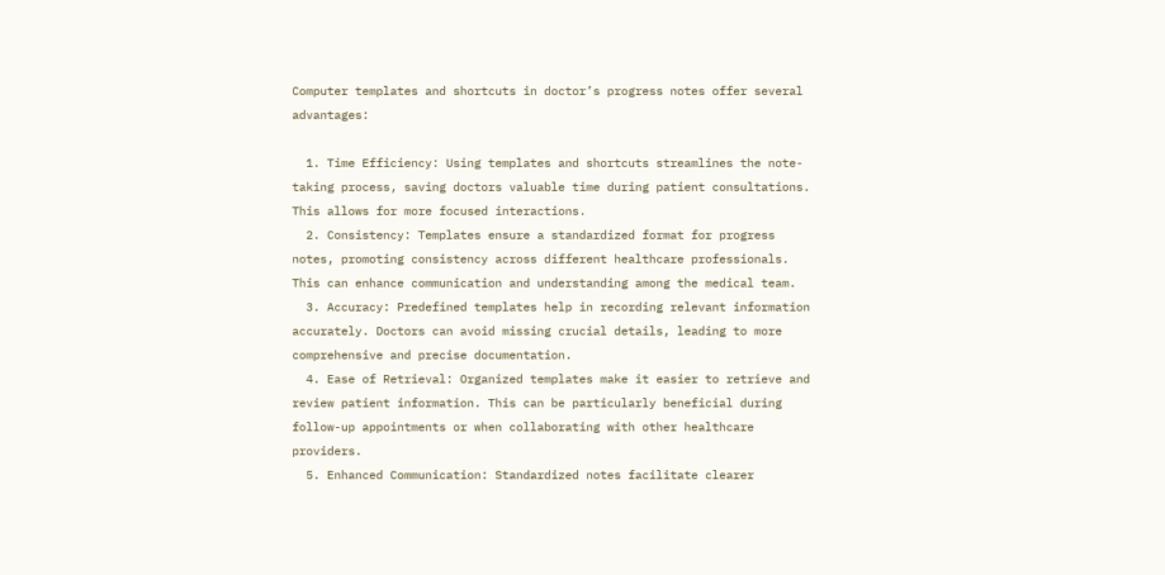Computer templates and shortcuts in doctor’s progress notes offer several advantages:

  1. Time Efficiency: Using templates and shortcuts streamlines the note-taking process, saving doctors valuable time during patient consultations. This allows for more focused interactions.
  2. Consistency: Templates ensure a standardized format for progress notes, promoting consistency across different healthcare professionals. This can enhance communication and understanding among the medical team.
  3. Accuracy: Predefined templates help in recording relevant information accurately. Doctors can avoid missing crucial details, leading to more comprehensive and precise documentation.
  4. Ease of Retrieval: Organized templates make it easier to retrieve and review patient information. This can be particularly beneficial during follow-up appointments or when collaborating with other healthcare providers.
  5. Enhanced Communication: Standardized notes facilitate clearer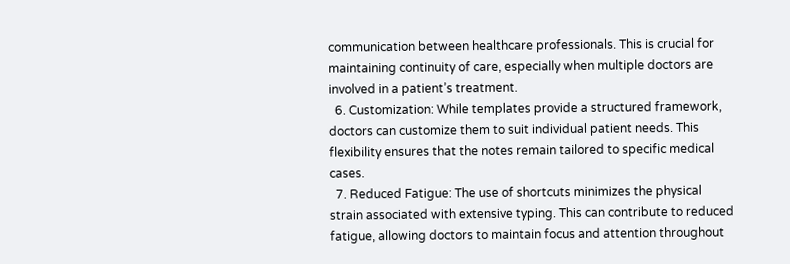communication between healthcare professionals. This is crucial for maintaining continuity of care, especially when multiple doctors are involved in a patient’s treatment.
  6. Customization: While templates provide a structured framework, doctors can customize them to suit individual patient needs. This flexibility ensures that the notes remain tailored to specific medical cases.
  7. Reduced Fatigue: The use of shortcuts minimizes the physical strain associated with extensive typing. This can contribute to reduced fatigue, allowing doctors to maintain focus and attention throughout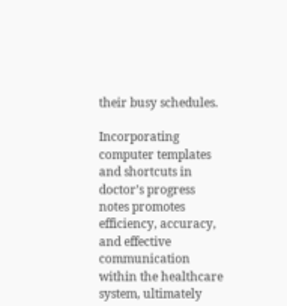their busy schedules.

Incorporating computer templates and shortcuts in doctor’s progress notes promotes efficiency, accuracy, and effective communication within the healthcare system, ultimately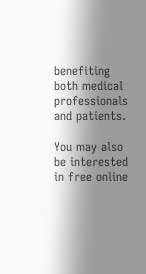benefiting both medical professionals and patients.

You may also be interested in free online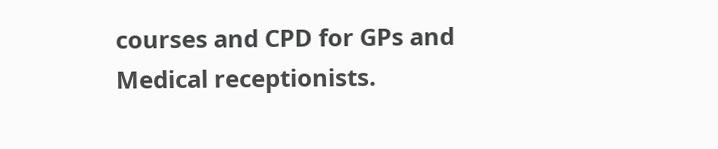courses and CPD for GPs and Medical receptionists.